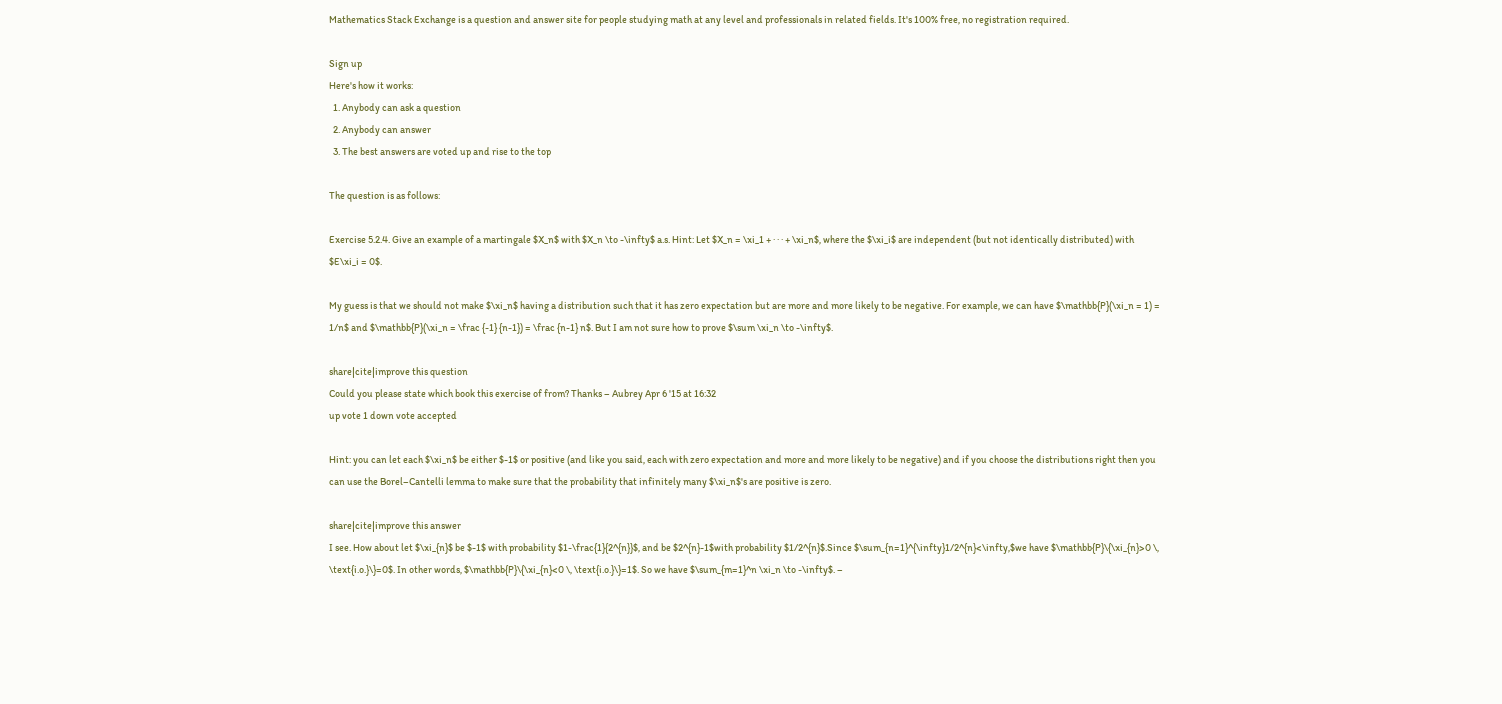Mathematics Stack Exchange is a question and answer site for people studying math at any level and professionals in related fields. It's 100% free, no registration required.

Sign up
Here's how it works:
  1. Anybody can ask a question
  2. Anybody can answer
  3. The best answers are voted up and rise to the top

The question is as follows:

Exercise 5.2.4. Give an example of a martingale $X_n$ with $X_n \to -\infty$ a.s. Hint: Let $X_n = \xi_1 + · · · + \xi_n$, where the $\xi_i$ are independent (but not identically distributed) with $E\xi_i = 0$.

My guess is that we should not make $\xi_n$ having a distribution such that it has zero expectation but are more and more likely to be negative. For example, we can have $\mathbb{P}(\xi_n = 1) = 1/n$ and $\mathbb{P}(\xi_n = \frac {-1} {n-1}) = \frac {n-1} n$. But I am not sure how to prove $\sum \xi_n \to -\infty$.

share|cite|improve this question
Could you please state which book this exercise of from? Thanks – Aubrey Apr 6 '15 at 16:32
up vote 1 down vote accepted

Hint: you can let each $\xi_n$ be either $-1$ or positive (and like you said, each with zero expectation and more and more likely to be negative) and if you choose the distributions right then you can use the Borel–Cantelli lemma to make sure that the probability that infinitely many $\xi_n$'s are positive is zero.

share|cite|improve this answer
I see. How about let $\xi_{n}$ be $-1$ with probability $1-\frac{1}{2^{n}}$, and be $2^{n}-1$with probability $1/2^{n}$.Since $\sum_{n=1}^{\infty}1/2^{n}<\infty,$we have $\mathbb{P}\{\xi_{n}>0 \, \text{i.o.}\}=0$. In other words, $\mathbb{P}\{\xi_{n}<0 \, \text{i.o.}\}=1$. So we have $\sum_{m=1}^n \xi_n \to -\infty$. –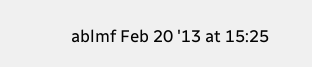ablmf Feb 20 '13 at 15:25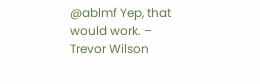@ablmf Yep, that would work. – Trevor Wilson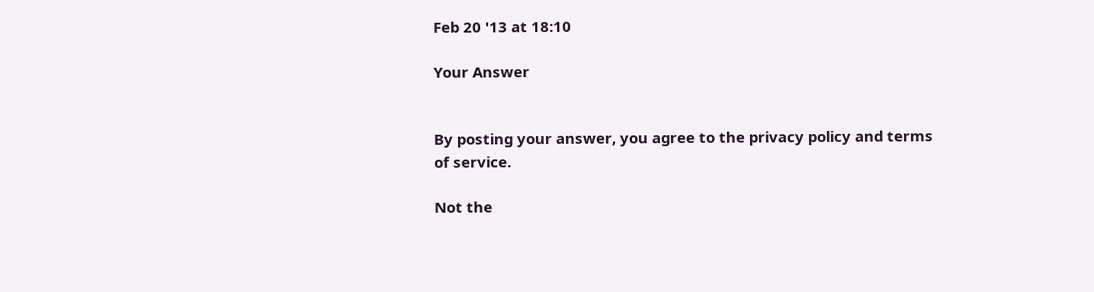Feb 20 '13 at 18:10

Your Answer


By posting your answer, you agree to the privacy policy and terms of service.

Not the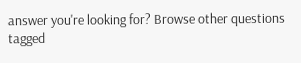answer you're looking for? Browse other questions tagged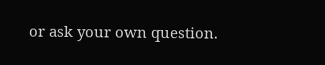or ask your own question.